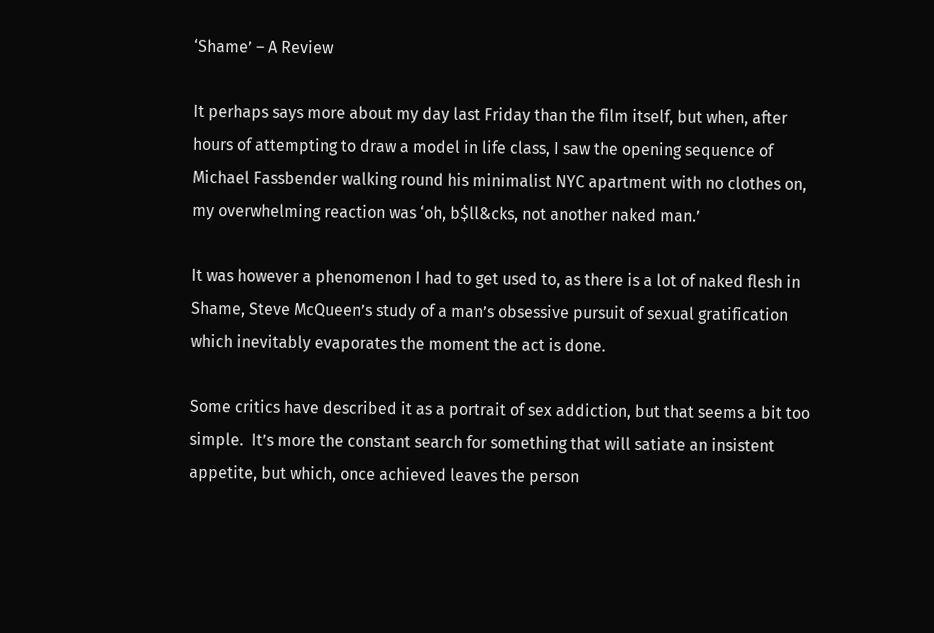‘Shame’ – A Review

It perhaps says more about my day last Friday than the film itself, but when, after hours of attempting to draw a model in life class, I saw the opening sequence of Michael Fassbender walking round his minimalist NYC apartment with no clothes on, my overwhelming reaction was ‘oh, b$ll&cks, not another naked man.’

It was however a phenomenon I had to get used to, as there is a lot of naked flesh in Shame, Steve McQueen’s study of a man’s obsessive pursuit of sexual gratification which inevitably evaporates the moment the act is done.

Some critics have described it as a portrait of sex addiction, but that seems a bit too simple.  It’s more the constant search for something that will satiate an insistent appetite, but which, once achieved leaves the person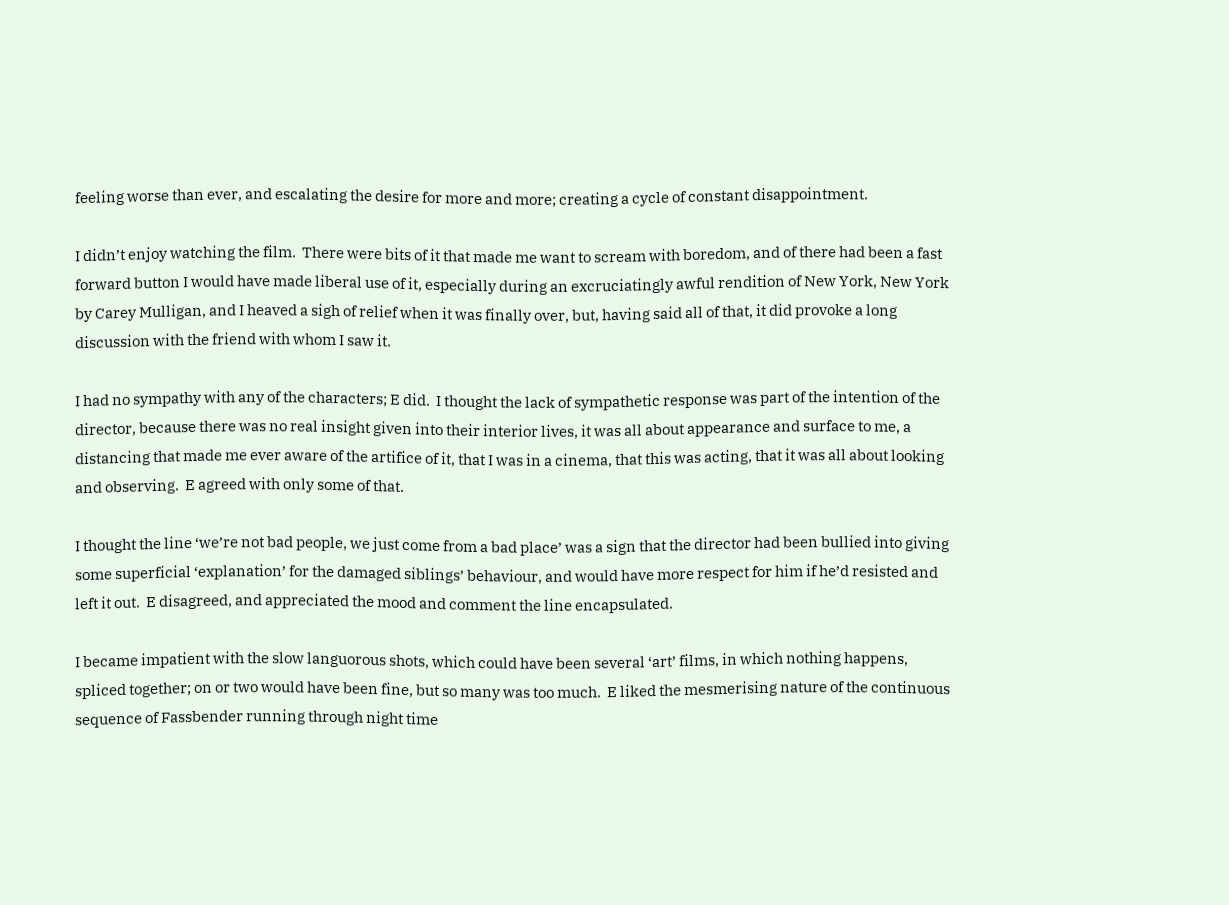feeling worse than ever, and escalating the desire for more and more; creating a cycle of constant disappointment.

I didn’t enjoy watching the film.  There were bits of it that made me want to scream with boredom, and of there had been a fast forward button I would have made liberal use of it, especially during an excruciatingly awful rendition of New York, New York by Carey Mulligan, and I heaved a sigh of relief when it was finally over, but, having said all of that, it did provoke a long discussion with the friend with whom I saw it.

I had no sympathy with any of the characters; E did.  I thought the lack of sympathetic response was part of the intention of the director, because there was no real insight given into their interior lives, it was all about appearance and surface to me, a distancing that made me ever aware of the artifice of it, that I was in a cinema, that this was acting, that it was all about looking and observing.  E agreed with only some of that.

I thought the line ‘we’re not bad people, we just come from a bad place’ was a sign that the director had been bullied into giving some superficial ‘explanation’ for the damaged siblings’ behaviour, and would have more respect for him if he’d resisted and left it out.  E disagreed, and appreciated the mood and comment the line encapsulated.

I became impatient with the slow languorous shots, which could have been several ‘art’ films, in which nothing happens, spliced together; on or two would have been fine, but so many was too much.  E liked the mesmerising nature of the continuous sequence of Fassbender running through night time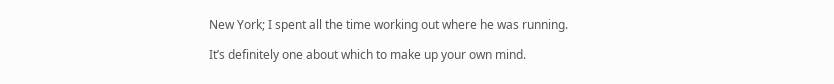New York; I spent all the time working out where he was running.

It’s definitely one about which to make up your own mind.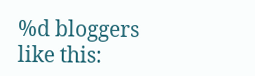%d bloggers like this: